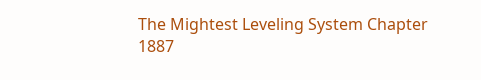The Mightest Leveling System Chapter 1887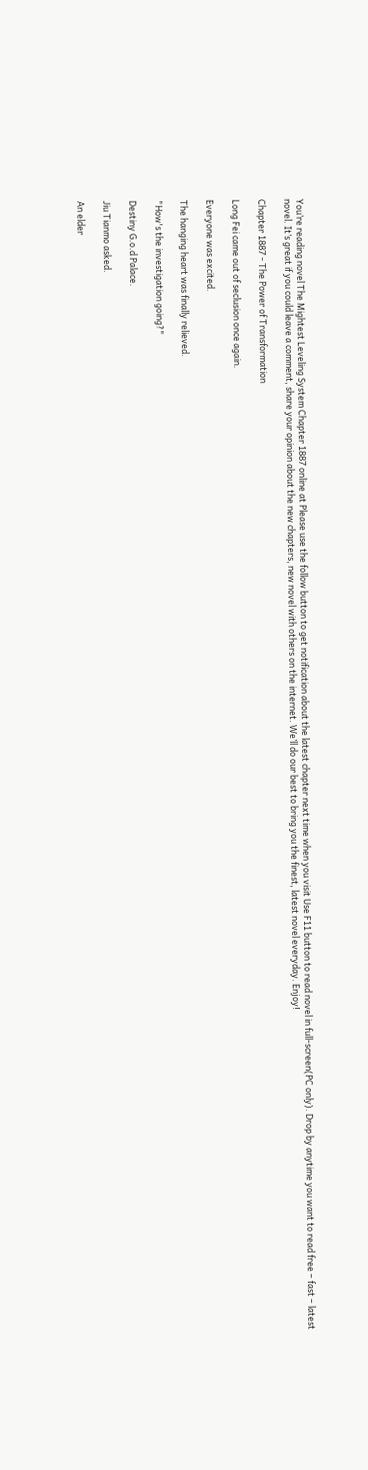You’re reading novel The Mightest Leveling System Chapter 1887 online at Please use the follow button to get notification about the latest chapter next time when you visit Use F11 button to read novel in full-screen(PC only). Drop by anytime you want to read free – fast – latest novel. It’s great if you could leave a comment, share your opinion about the new chapters, new novel with others on the internet. We’ll do our best to bring you the finest, latest novel everyday. Enjoy!

Chapter 1887 - The Power of Transformation

Long Fei came out of seclusion once again.

Everyone was excited.

The hanging heart was finally relieved.

"How's the investigation going?"

Destiny G.o.d Palace.

Jiu Tianmo asked.

An elder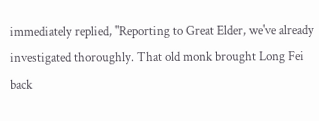immediately replied, "Reporting to Great Elder, we've already investigated thoroughly. That old monk brought Long Fei back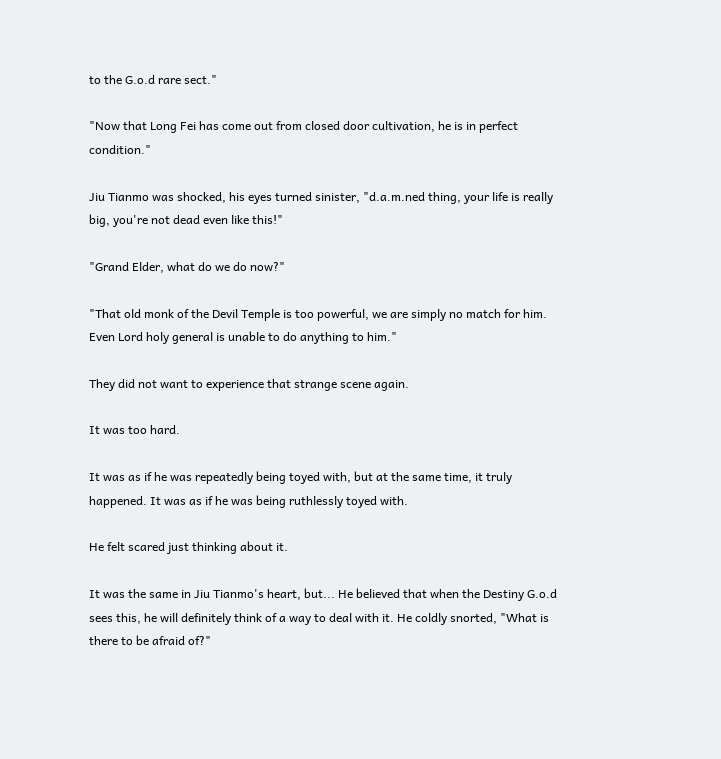to the G.o.d rare sect."

"Now that Long Fei has come out from closed door cultivation, he is in perfect condition."

Jiu Tianmo was shocked, his eyes turned sinister, "d.a.m.ned thing, your life is really big, you're not dead even like this!"

"Grand Elder, what do we do now?"

"That old monk of the Devil Temple is too powerful, we are simply no match for him. Even Lord holy general is unable to do anything to him."

They did not want to experience that strange scene again.

It was too hard.

It was as if he was repeatedly being toyed with, but at the same time, it truly happened. It was as if he was being ruthlessly toyed with.

He felt scared just thinking about it.

It was the same in Jiu Tianmo's heart, but... He believed that when the Destiny G.o.d sees this, he will definitely think of a way to deal with it. He coldly snorted, "What is there to be afraid of?"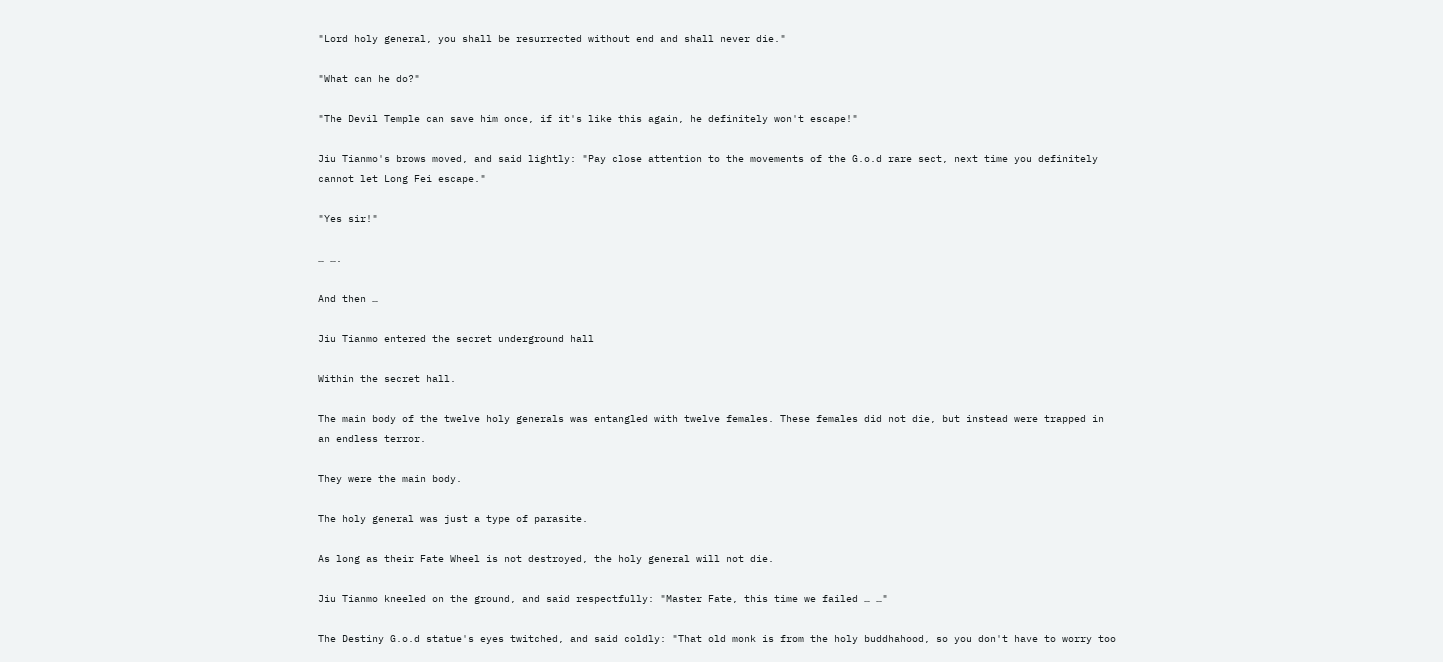"Lord holy general, you shall be resurrected without end and shall never die."

"What can he do?"

"The Devil Temple can save him once, if it's like this again, he definitely won't escape!"

Jiu Tianmo's brows moved, and said lightly: "Pay close attention to the movements of the G.o.d rare sect, next time you definitely cannot let Long Fei escape."

"Yes sir!"

… ….

And then …

Jiu Tianmo entered the secret underground hall

Within the secret hall.

The main body of the twelve holy generals was entangled with twelve females. These females did not die, but instead were trapped in an endless terror.

They were the main body.

The holy general was just a type of parasite.

As long as their Fate Wheel is not destroyed, the holy general will not die.

Jiu Tianmo kneeled on the ground, and said respectfully: "Master Fate, this time we failed … …"

The Destiny G.o.d statue's eyes twitched, and said coldly: "That old monk is from the holy buddhahood, so you don't have to worry too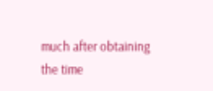much after obtaining the time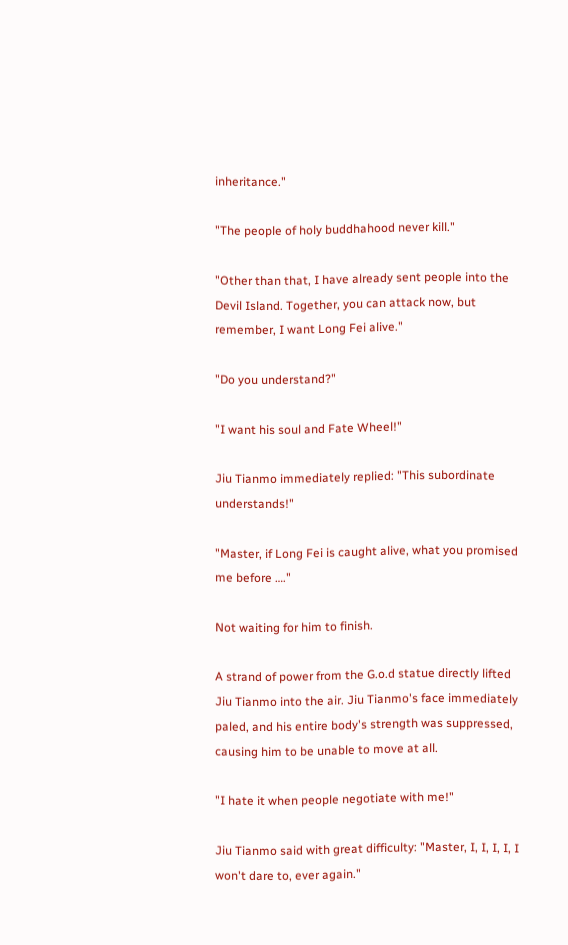inheritance."

"The people of holy buddhahood never kill."

"Other than that, I have already sent people into the Devil Island. Together, you can attack now, but remember, I want Long Fei alive."

"Do you understand?"

"I want his soul and Fate Wheel!"

Jiu Tianmo immediately replied: "This subordinate understands!"

"Master, if Long Fei is caught alive, what you promised me before …."

Not waiting for him to finish.

A strand of power from the G.o.d statue directly lifted Jiu Tianmo into the air. Jiu Tianmo's face immediately paled, and his entire body's strength was suppressed, causing him to be unable to move at all.

"I hate it when people negotiate with me!"

Jiu Tianmo said with great difficulty: "Master, I, I, I, I, I won't dare to, ever again."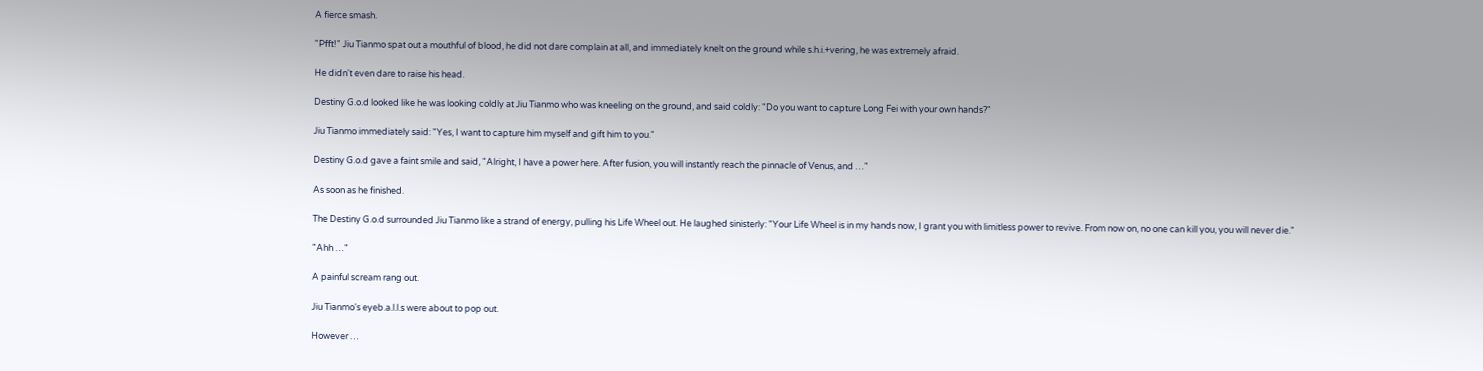A fierce smash.

"Pfft!" Jiu Tianmo spat out a mouthful of blood, he did not dare complain at all, and immediately knelt on the ground while s.h.i.+vering, he was extremely afraid.

He didn't even dare to raise his head.

Destiny G.o.d looked like he was looking coldly at Jiu Tianmo who was kneeling on the ground, and said coldly: "Do you want to capture Long Fei with your own hands?"

Jiu Tianmo immediately said: "Yes, I want to capture him myself and gift him to you."

Destiny G.o.d gave a faint smile and said, "Alright, I have a power here. After fusion, you will instantly reach the pinnacle of Venus, and …"

As soon as he finished.

The Destiny G.o.d surrounded Jiu Tianmo like a strand of energy, pulling his Life Wheel out. He laughed sinisterly: "Your Life Wheel is in my hands now, I grant you with limitless power to revive. From now on, no one can kill you, you will never die."

"Ahh …"

A painful scream rang out.

Jiu Tianmo's eyeb.a.l.l.s were about to pop out.

However …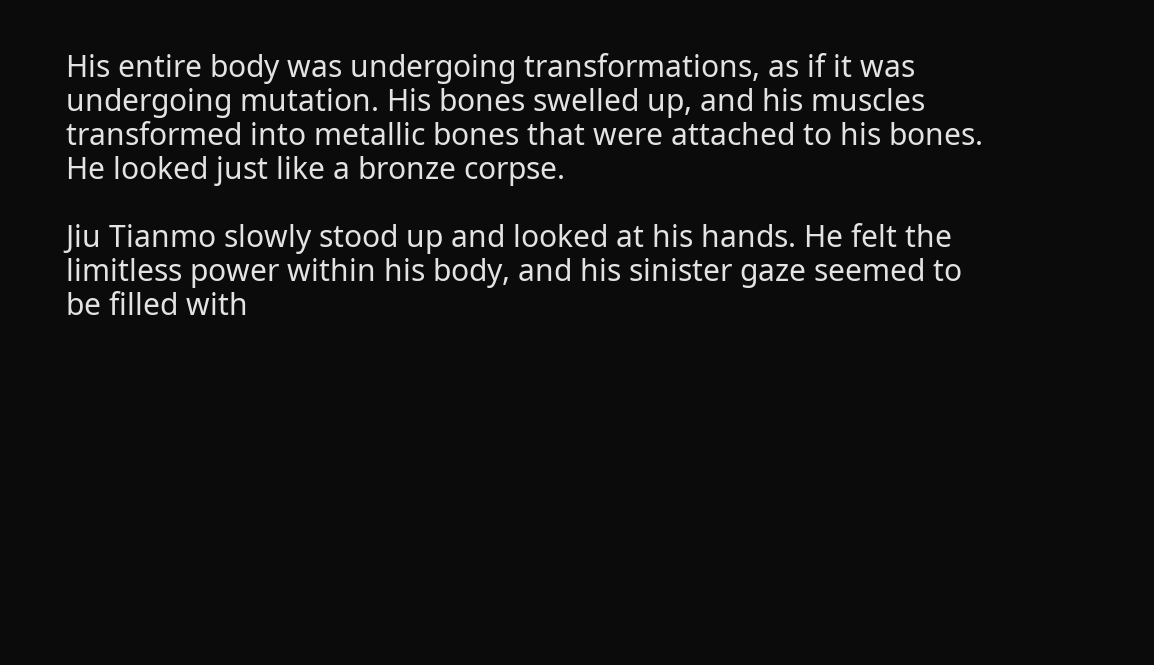His entire body was undergoing transformations, as if it was undergoing mutation. His bones swelled up, and his muscles transformed into metallic bones that were attached to his bones. He looked just like a bronze corpse.

Jiu Tianmo slowly stood up and looked at his hands. He felt the limitless power within his body, and his sinister gaze seemed to be filled with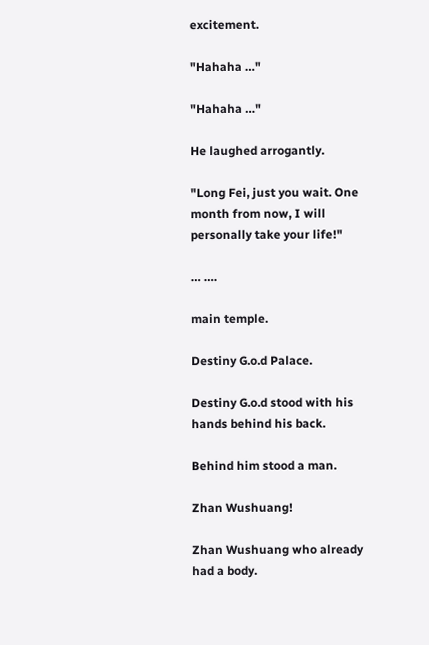excitement.

"Hahaha …"

"Hahaha …"

He laughed arrogantly.

"Long Fei, just you wait. One month from now, I will personally take your life!"

… ….

main temple.

Destiny G.o.d Palace.

Destiny G.o.d stood with his hands behind his back.

Behind him stood a man.

Zhan Wushuang!

Zhan Wushuang who already had a body.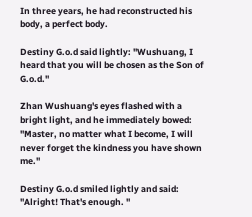In three years, he had reconstructed his body, a perfect body.

Destiny G.o.d said lightly: "Wushuang, I heard that you will be chosen as the Son of G.o.d."

Zhan Wushuang's eyes flashed with a bright light, and he immediately bowed: "Master, no matter what I become, I will never forget the kindness you have shown me."

Destiny G.o.d smiled lightly and said: "Alright! That's enough. "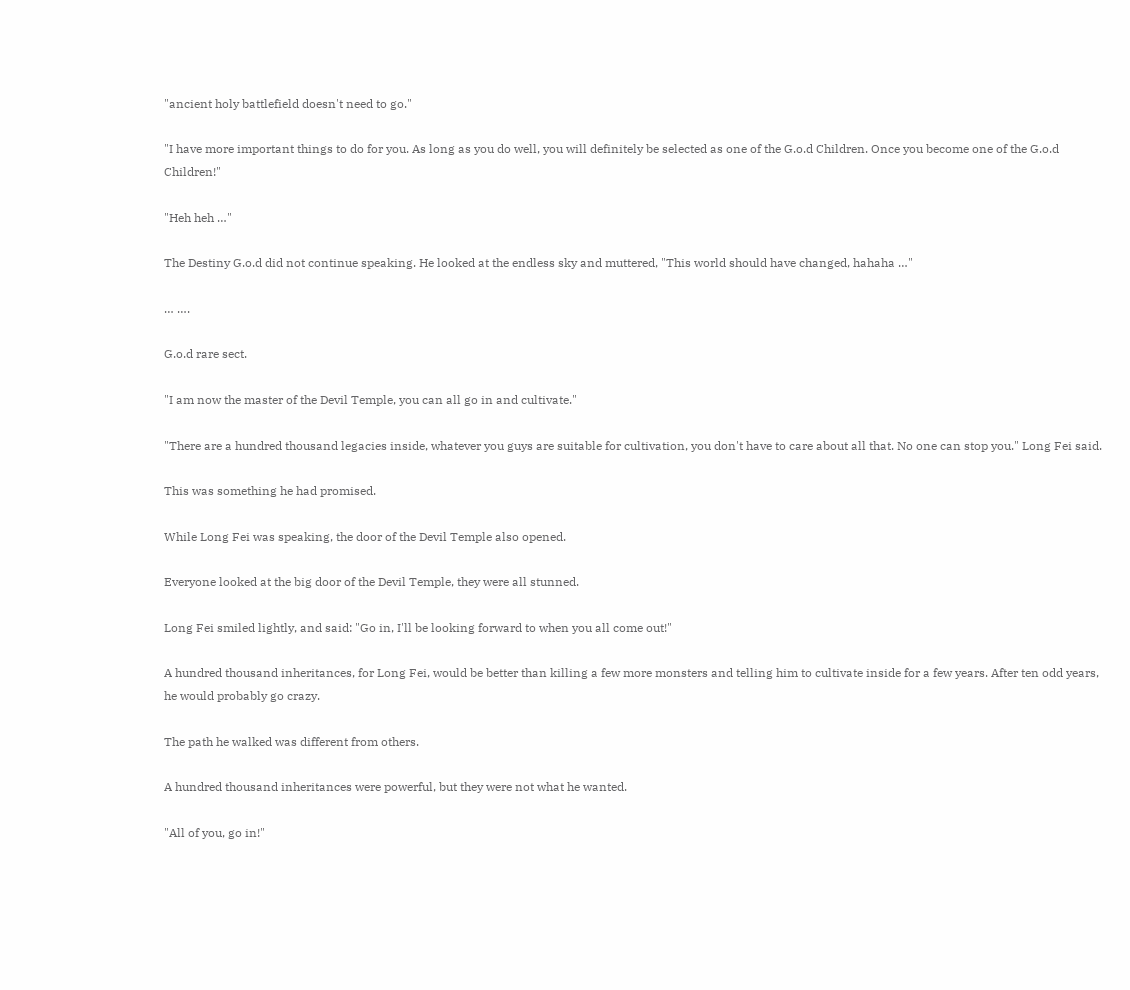"ancient holy battlefield doesn't need to go."

"I have more important things to do for you. As long as you do well, you will definitely be selected as one of the G.o.d Children. Once you become one of the G.o.d Children!"

"Heh heh …"

The Destiny G.o.d did not continue speaking. He looked at the endless sky and muttered, "This world should have changed, hahaha …"

… ….

G.o.d rare sect.

"I am now the master of the Devil Temple, you can all go in and cultivate."

"There are a hundred thousand legacies inside, whatever you guys are suitable for cultivation, you don't have to care about all that. No one can stop you." Long Fei said.

This was something he had promised.

While Long Fei was speaking, the door of the Devil Temple also opened.

Everyone looked at the big door of the Devil Temple, they were all stunned.

Long Fei smiled lightly, and said: "Go in, I'll be looking forward to when you all come out!"

A hundred thousand inheritances, for Long Fei, would be better than killing a few more monsters and telling him to cultivate inside for a few years. After ten odd years, he would probably go crazy.

The path he walked was different from others.

A hundred thousand inheritances were powerful, but they were not what he wanted.

"All of you, go in!"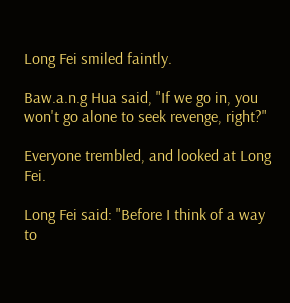Long Fei smiled faintly.

Baw.a.n.g Hua said, "If we go in, you won't go alone to seek revenge, right?"

Everyone trembled, and looked at Long Fei.

Long Fei said: "Before I think of a way to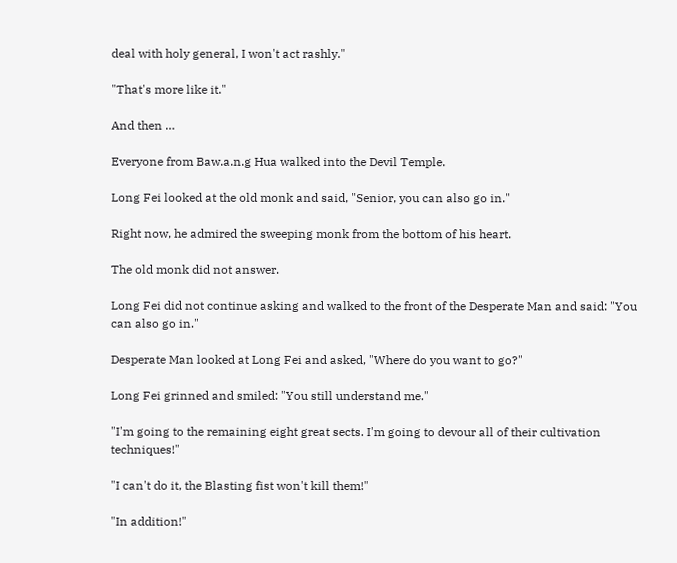deal with holy general, I won't act rashly."

"That's more like it."

And then …

Everyone from Baw.a.n.g Hua walked into the Devil Temple.

Long Fei looked at the old monk and said, "Senior, you can also go in."

Right now, he admired the sweeping monk from the bottom of his heart.

The old monk did not answer.

Long Fei did not continue asking and walked to the front of the Desperate Man and said: "You can also go in."

Desperate Man looked at Long Fei and asked, "Where do you want to go?"

Long Fei grinned and smiled: "You still understand me."

"I'm going to the remaining eight great sects. I'm going to devour all of their cultivation techniques!"

"I can't do it, the Blasting fist won't kill them!"

"In addition!"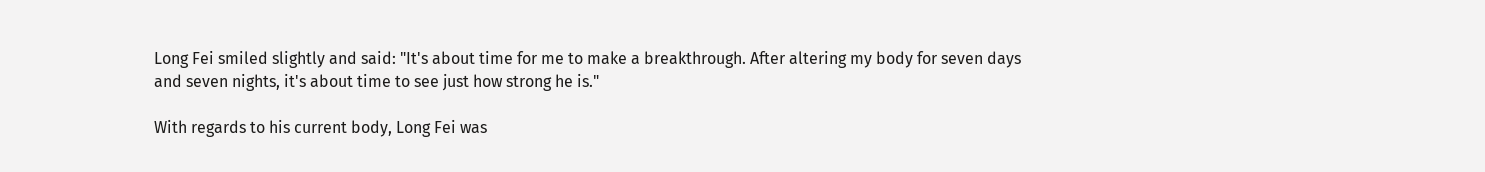Long Fei smiled slightly and said: "It's about time for me to make a breakthrough. After altering my body for seven days and seven nights, it's about time to see just how strong he is."

With regards to his current body, Long Fei was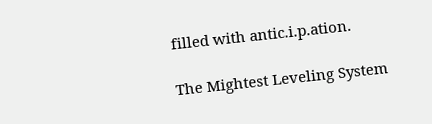filled with antic.i.p.ation.

The Mightest Leveling System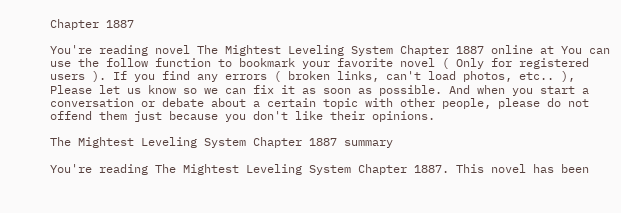Chapter 1887

You're reading novel The Mightest Leveling System Chapter 1887 online at You can use the follow function to bookmark your favorite novel ( Only for registered users ). If you find any errors ( broken links, can't load photos, etc.. ), Please let us know so we can fix it as soon as possible. And when you start a conversation or debate about a certain topic with other people, please do not offend them just because you don't like their opinions.

The Mightest Leveling System Chapter 1887 summary

You're reading The Mightest Leveling System Chapter 1887. This novel has been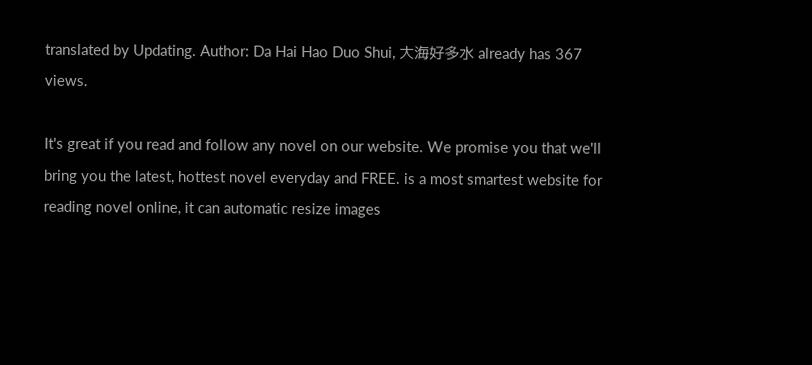translated by Updating. Author: Da Hai Hao Duo Shui, 大海好多水 already has 367 views.

It's great if you read and follow any novel on our website. We promise you that we'll bring you the latest, hottest novel everyday and FREE. is a most smartest website for reading novel online, it can automatic resize images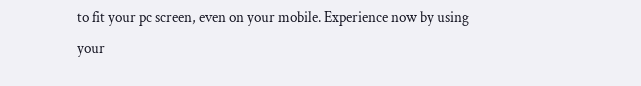to fit your pc screen, even on your mobile. Experience now by using your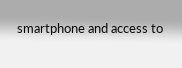smartphone and access to